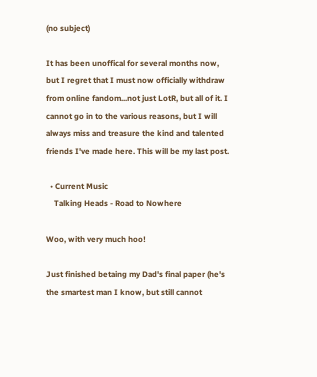(no subject)

It has been unoffical for several months now, but I regret that I must now officially withdraw from online fandom...not just LotR, but all of it. I cannot go in to the various reasons, but I will always miss and treasure the kind and talented friends I've made here. This will be my last post.

  • Current Music
    Talking Heads - Road to Nowhere

Woo, with very much hoo!

Just finished betaing my Dad's final paper (he's the smartest man I know, but still cannot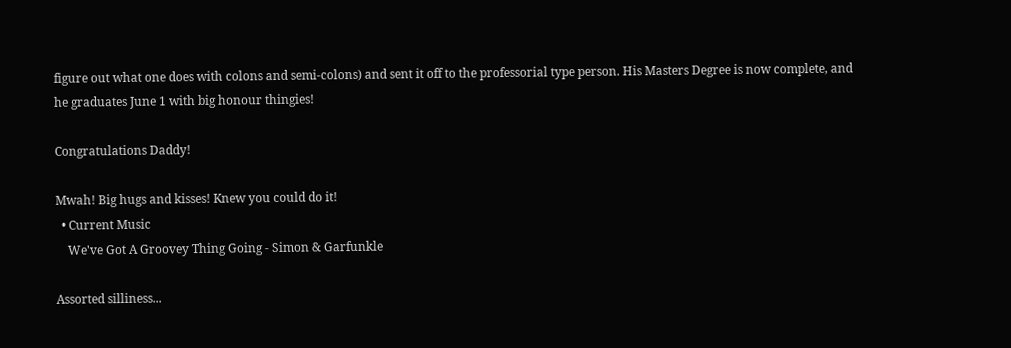figure out what one does with colons and semi-colons) and sent it off to the professorial type person. His Masters Degree is now complete, and he graduates June 1 with big honour thingies!

Congratulations Daddy!

Mwah! Big hugs and kisses! Knew you could do it!
  • Current Music
    We've Got A Groovey Thing Going - Simon & Garfunkle

Assorted silliness...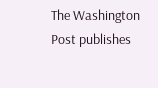The Washington Post publishes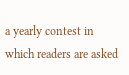a yearly contest in which readers are asked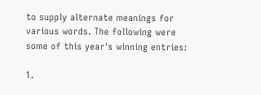to supply alternate meanings for various words. The following were some of this year's winning entries:

1.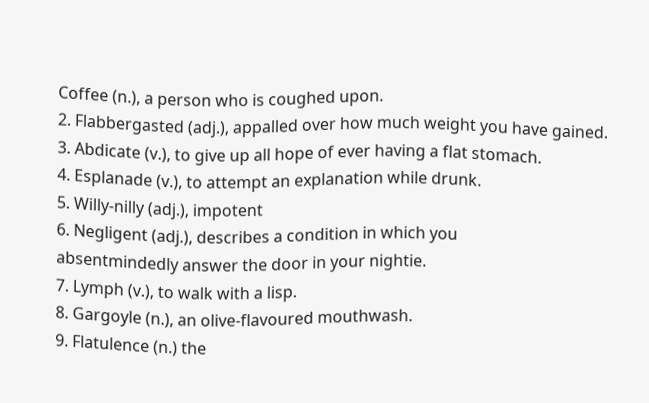Coffee (n.), a person who is coughed upon.
2. Flabbergasted (adj.), appalled over how much weight you have gained.
3. Abdicate (v.), to give up all hope of ever having a flat stomach.
4. Esplanade (v.), to attempt an explanation while drunk.
5. Willy-nilly (adj.), impotent
6. Negligent (adj.), describes a condition in which you
absentmindedly answer the door in your nightie.
7. Lymph (v.), to walk with a lisp.
8. Gargoyle (n.), an olive-flavoured mouthwash.
9. Flatulence (n.) the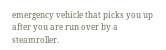emergency vehicle that picks you up after you are run over by a steamroller.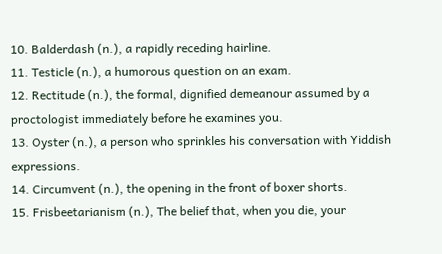10. Balderdash (n.), a rapidly receding hairline.
11. Testicle (n.), a humorous question on an exam.
12. Rectitude (n.), the formal, dignified demeanour assumed by a proctologist immediately before he examines you.
13. Oyster (n.), a person who sprinkles his conversation with Yiddish expressions.
14. Circumvent (n.), the opening in the front of boxer shorts.
15. Frisbeetarianism (n.), The belief that, when you die, your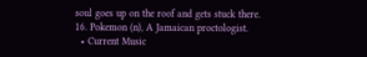soul goes up on the roof and gets stuck there.
16. Pokemon (n), A Jamaican proctologist.
  • Current Music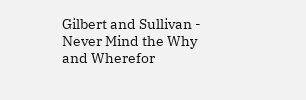Gilbert and Sullivan - Never Mind the Why and Wherefor